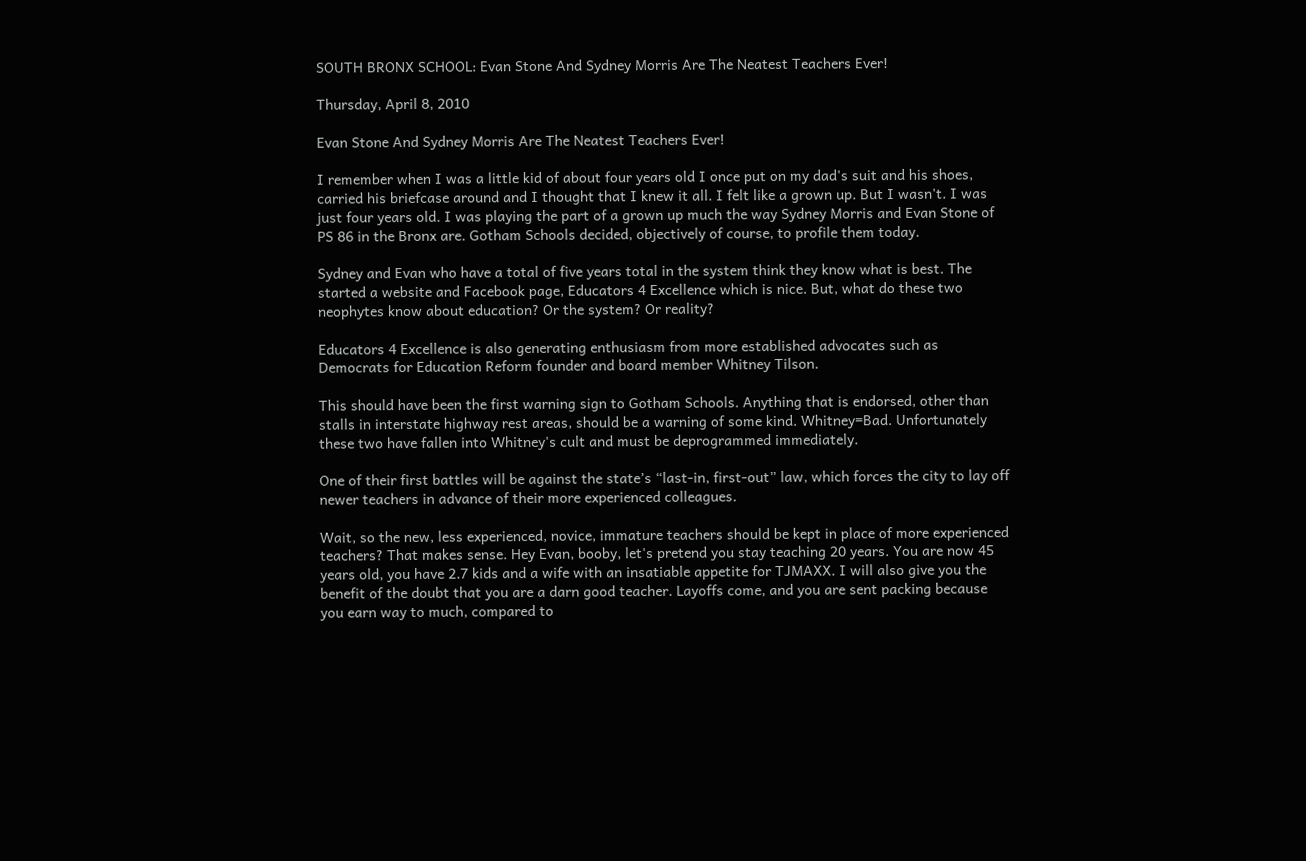SOUTH BRONX SCHOOL: Evan Stone And Sydney Morris Are The Neatest Teachers Ever!

Thursday, April 8, 2010

Evan Stone And Sydney Morris Are The Neatest Teachers Ever!

I remember when I was a little kid of about four years old I once put on my dad's suit and his shoes, carried his briefcase around and I thought that I knew it all. I felt like a grown up. But I wasn't. I was just four years old. I was playing the part of a grown up much the way Sydney Morris and Evan Stone of PS 86 in the Bronx are. Gotham Schools decided, objectively of course, to profile them today.

Sydney and Evan who have a total of five years total in the system think they know what is best. The started a website and Facebook page, Educators 4 Excellence which is nice. But, what do these two neophytes know about education? Or the system? Or reality?

Educators 4 Excellence is also generating enthusiasm from more established advocates such as Democrats for Education Reform founder and board member Whitney Tilson.

This should have been the first warning sign to Gotham Schools. Anything that is endorsed, other than stalls in interstate highway rest areas, should be a warning of some kind. Whitney=Bad. Unfortunately these two have fallen into Whitney's cult and must be deprogrammed immediately.

One of their first battles will be against the state’s “last-in, first-out” law, which forces the city to lay off newer teachers in advance of their more experienced colleagues.

Wait, so the new, less experienced, novice, immature teachers should be kept in place of more experienced teachers? That makes sense. Hey Evan, booby, let's pretend you stay teaching 20 years. You are now 45 years old, you have 2.7 kids and a wife with an insatiable appetite for TJMAXX. I will also give you the benefit of the doubt that you are a darn good teacher. Layoffs come, and you are sent packing because you earn way to much, compared to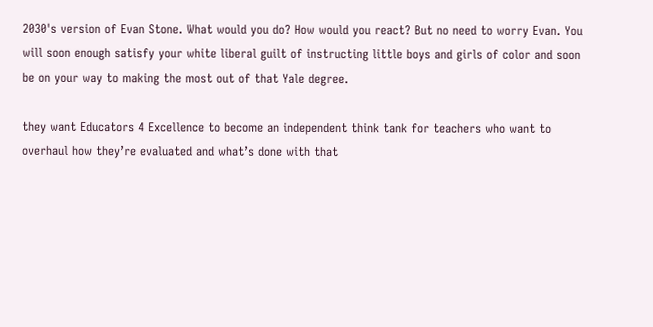2030's version of Evan Stone. What would you do? How would you react? But no need to worry Evan. You will soon enough satisfy your white liberal guilt of instructing little boys and girls of color and soon be on your way to making the most out of that Yale degree.

they want Educators 4 Excellence to become an independent think tank for teachers who want to overhaul how they’re evaluated and what’s done with that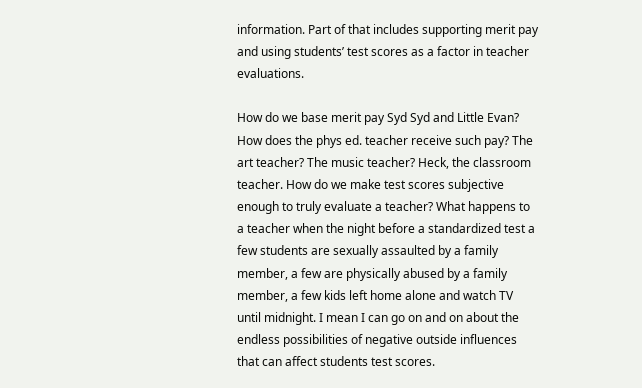information. Part of that includes supporting merit pay and using students’ test scores as a factor in teacher evaluations.

How do we base merit pay Syd Syd and Little Evan? How does the phys ed. teacher receive such pay? The art teacher? The music teacher? Heck, the classroom teacher. How do we make test scores subjective enough to truly evaluate a teacher? What happens to a teacher when the night before a standardized test a few students are sexually assaulted by a family member, a few are physically abused by a family member, a few kids left home alone and watch TV until midnight. I mean I can go on and on about the endless possibilities of negative outside influences that can affect students test scores.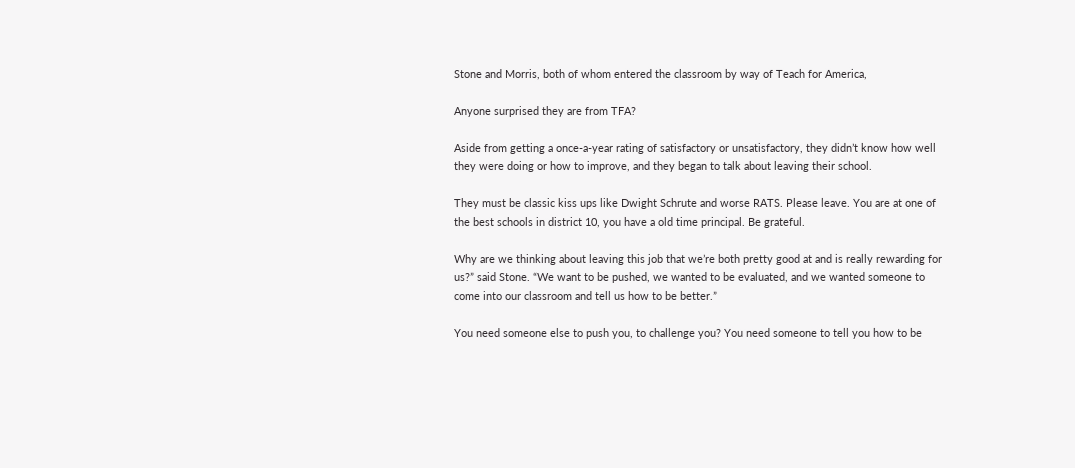Stone and Morris, both of whom entered the classroom by way of Teach for America,

Anyone surprised they are from TFA?

Aside from getting a once-a-year rating of satisfactory or unsatisfactory, they didn’t know how well they were doing or how to improve, and they began to talk about leaving their school.

They must be classic kiss ups like Dwight Schrute and worse RATS. Please leave. You are at one of the best schools in district 10, you have a old time principal. Be grateful.

Why are we thinking about leaving this job that we’re both pretty good at and is really rewarding for us?” said Stone. “We want to be pushed, we wanted to be evaluated, and we wanted someone to come into our classroom and tell us how to be better.”

You need someone else to push you, to challenge you? You need someone to tell you how to be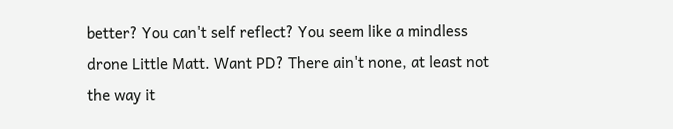better? You can't self reflect? You seem like a mindless drone Little Matt. Want PD? There ain't none, at least not the way it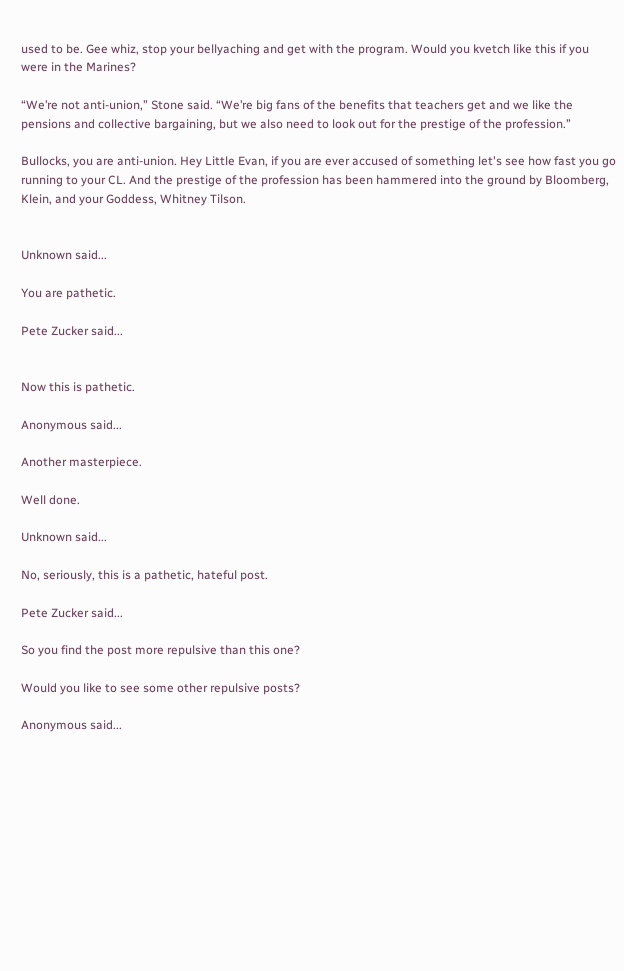used to be. Gee whiz, stop your bellyaching and get with the program. Would you kvetch like this if you were in the Marines?

“We’re not anti-union,” Stone said. “We’re big fans of the benefits that teachers get and we like the pensions and collective bargaining, but we also need to look out for the prestige of the profession.”

Bullocks, you are anti-union. Hey Little Evan, if you are ever accused of something let's see how fast you go running to your CL. And the prestige of the profession has been hammered into the ground by Bloomberg, Klein, and your Goddess, Whitney Tilson.


Unknown said...

You are pathetic.

Pete Zucker said...


Now this is pathetic.

Anonymous said...

Another masterpiece.

Well done.

Unknown said...

No, seriously, this is a pathetic, hateful post.

Pete Zucker said...

So you find the post more repulsive than this one?

Would you like to see some other repulsive posts?

Anonymous said...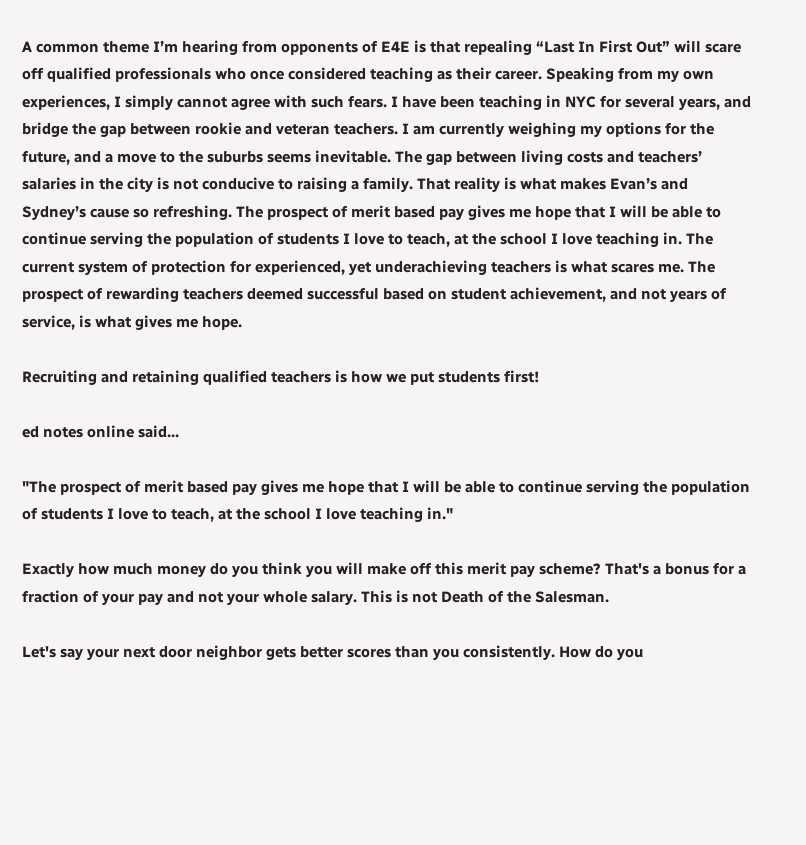A common theme I’m hearing from opponents of E4E is that repealing “Last In First Out” will scare off qualified professionals who once considered teaching as their career. Speaking from my own experiences, I simply cannot agree with such fears. I have been teaching in NYC for several years, and bridge the gap between rookie and veteran teachers. I am currently weighing my options for the future, and a move to the suburbs seems inevitable. The gap between living costs and teachers’ salaries in the city is not conducive to raising a family. That reality is what makes Evan’s and Sydney’s cause so refreshing. The prospect of merit based pay gives me hope that I will be able to continue serving the population of students I love to teach, at the school I love teaching in. The current system of protection for experienced, yet underachieving teachers is what scares me. The prospect of rewarding teachers deemed successful based on student achievement, and not years of service, is what gives me hope.

Recruiting and retaining qualified teachers is how we put students first!

ed notes online said...

"The prospect of merit based pay gives me hope that I will be able to continue serving the population of students I love to teach, at the school I love teaching in."

Exactly how much money do you think you will make off this merit pay scheme? That's a bonus for a fraction of your pay and not your whole salary. This is not Death of the Salesman.

Let's say your next door neighbor gets better scores than you consistently. How do you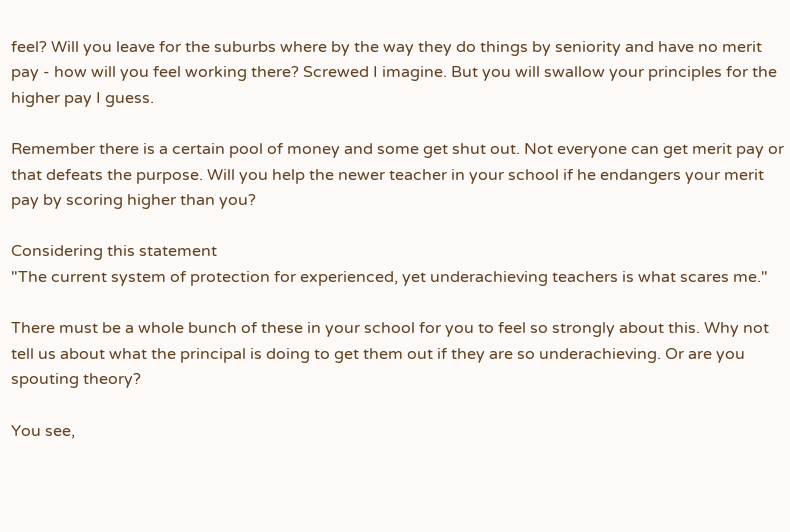feel? Will you leave for the suburbs where by the way they do things by seniority and have no merit pay - how will you feel working there? Screwed I imagine. But you will swallow your principles for the higher pay I guess.

Remember there is a certain pool of money and some get shut out. Not everyone can get merit pay or that defeats the purpose. Will you help the newer teacher in your school if he endangers your merit pay by scoring higher than you?

Considering this statement
"The current system of protection for experienced, yet underachieving teachers is what scares me."

There must be a whole bunch of these in your school for you to feel so strongly about this. Why not tell us about what the principal is doing to get them out if they are so underachieving. Or are you spouting theory?

You see,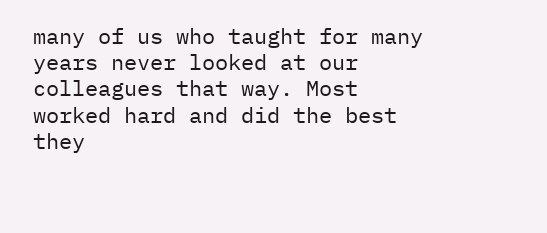many of us who taught for many years never looked at our colleagues that way. Most worked hard and did the best they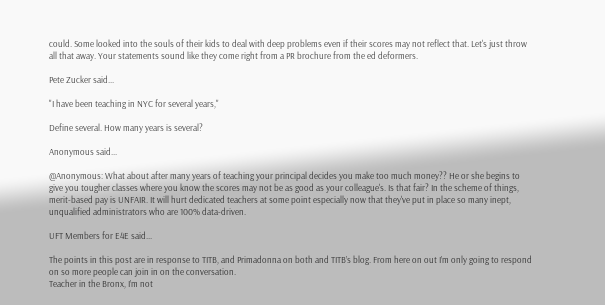could. Some looked into the souls of their kids to deal with deep problems even if their scores may not reflect that. Let's just throw all that away. Your statements sound like they come right from a PR brochure from the ed deformers.

Pete Zucker said...

"I have been teaching in NYC for several years,"

Define several. How many years is several?

Anonymous said...

@Anonymous: What about after many years of teaching your principal decides you make too much money?? He or she begins to give you tougher classes where you know the scores may not be as good as your colleague's. Is that fair? In the scheme of things, merit-based pay is UNFAIR. It will hurt dedicated teachers at some point especially now that they've put in place so many inept, unqualified administrators who are 100% data-driven.

UFT Members for E4E said...

The points in this post are in response to TITB, and Primadonna on both and TITB’s blog. From here on out I’m only going to respond on so more people can join in on the conversation.
Teacher in the Bronx, I’m not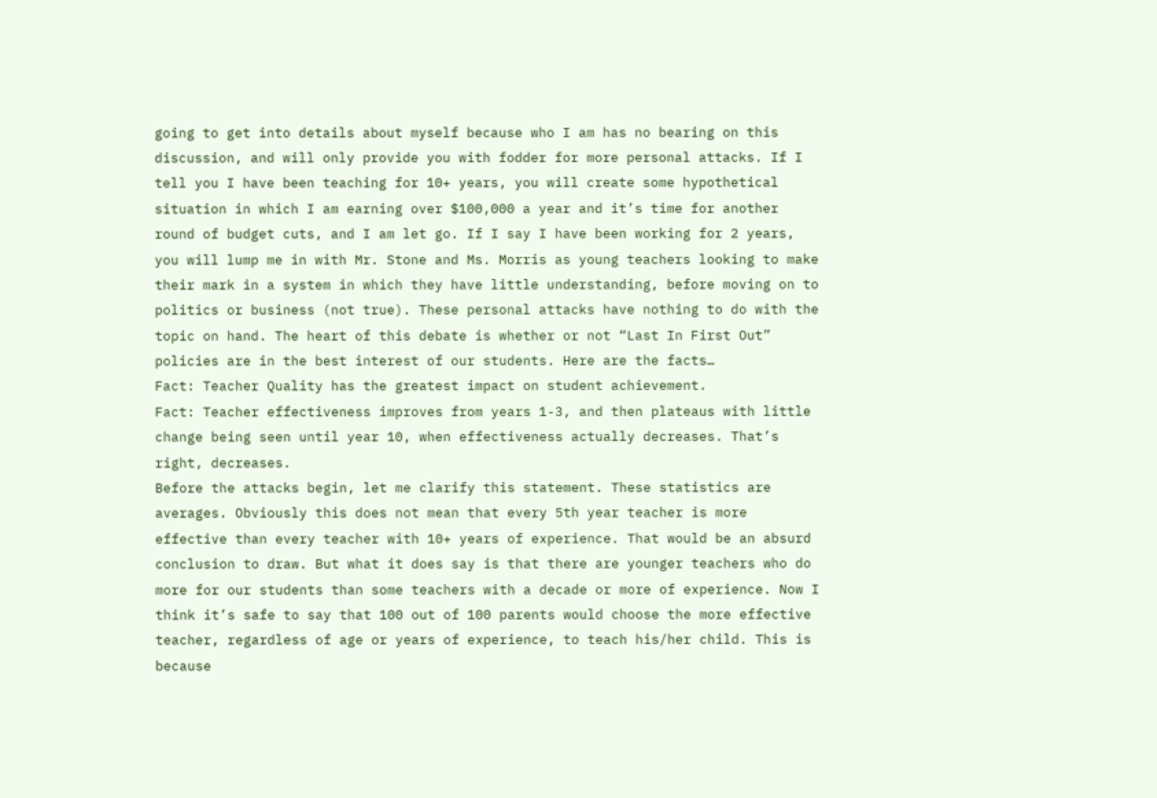going to get into details about myself because who I am has no bearing on this discussion, and will only provide you with fodder for more personal attacks. If I tell you I have been teaching for 10+ years, you will create some hypothetical situation in which I am earning over $100,000 a year and it’s time for another round of budget cuts, and I am let go. If I say I have been working for 2 years, you will lump me in with Mr. Stone and Ms. Morris as young teachers looking to make their mark in a system in which they have little understanding, before moving on to politics or business (not true). These personal attacks have nothing to do with the topic on hand. The heart of this debate is whether or not “Last In First Out” policies are in the best interest of our students. Here are the facts…
Fact: Teacher Quality has the greatest impact on student achievement.
Fact: Teacher effectiveness improves from years 1-3, and then plateaus with little change being seen until year 10, when effectiveness actually decreases. That’s right, decreases.
Before the attacks begin, let me clarify this statement. These statistics are averages. Obviously this does not mean that every 5th year teacher is more effective than every teacher with 10+ years of experience. That would be an absurd conclusion to draw. But what it does say is that there are younger teachers who do more for our students than some teachers with a decade or more of experience. Now I think it’s safe to say that 100 out of 100 parents would choose the more effective teacher, regardless of age or years of experience, to teach his/her child. This is because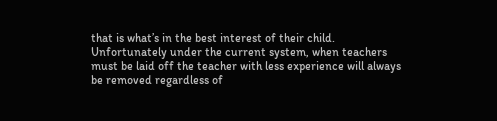that is what’s in the best interest of their child. Unfortunately under the current system, when teachers must be laid off the teacher with less experience will always be removed regardless of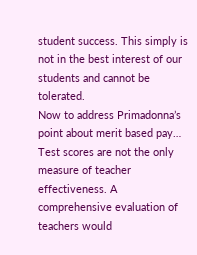student success. This simply is not in the best interest of our students and cannot be tolerated.
Now to address Primadonna’s point about merit based pay…
Test scores are not the only measure of teacher effectiveness. A comprehensive evaluation of teachers would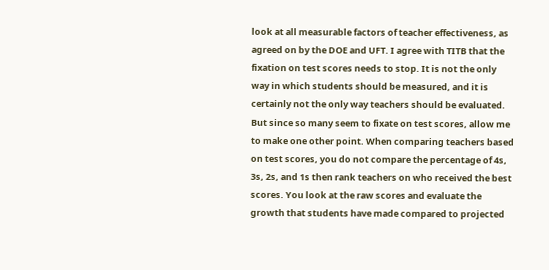look at all measurable factors of teacher effectiveness, as agreed on by the DOE and UFT. I agree with TITB that the fixation on test scores needs to stop. It is not the only way in which students should be measured, and it is certainly not the only way teachers should be evaluated. But since so many seem to fixate on test scores, allow me to make one other point. When comparing teachers based on test scores, you do not compare the percentage of 4s, 3s, 2s, and 1s then rank teachers on who received the best scores. You look at the raw scores and evaluate the growth that students have made compared to projected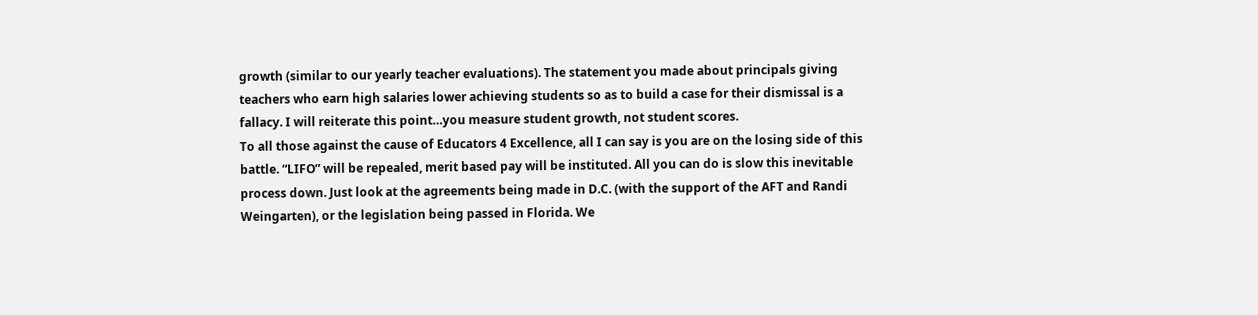growth (similar to our yearly teacher evaluations). The statement you made about principals giving teachers who earn high salaries lower achieving students so as to build a case for their dismissal is a fallacy. I will reiterate this point…you measure student growth, not student scores.
To all those against the cause of Educators 4 Excellence, all I can say is you are on the losing side of this battle. “LIFO” will be repealed, merit based pay will be instituted. All you can do is slow this inevitable process down. Just look at the agreements being made in D.C. (with the support of the AFT and Randi Weingarten), or the legislation being passed in Florida. We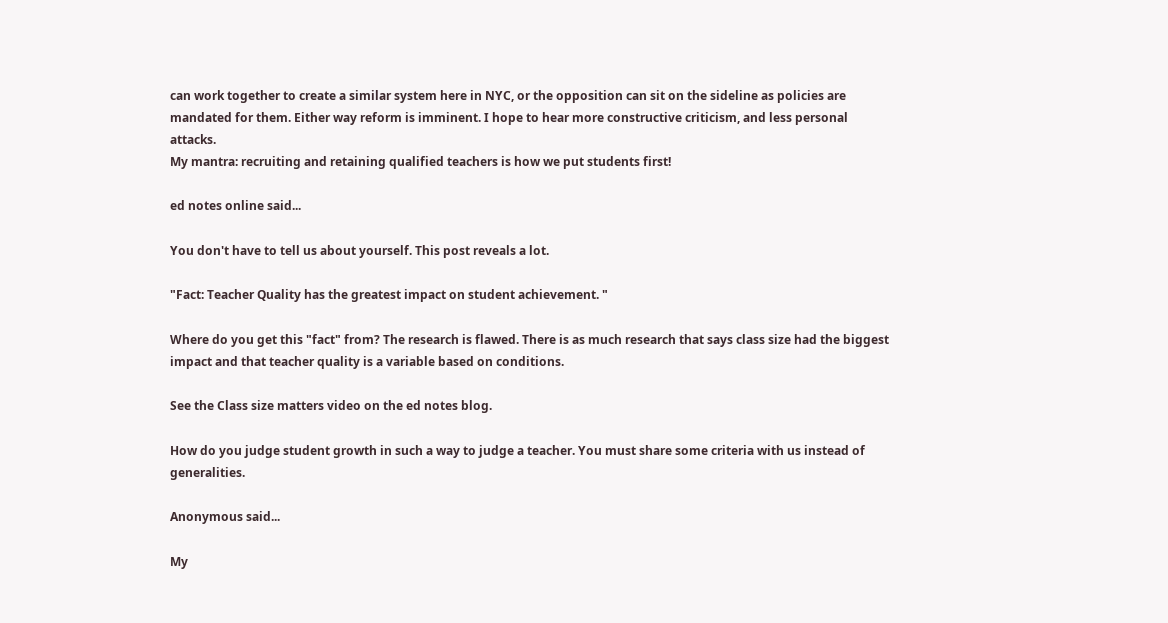can work together to create a similar system here in NYC, or the opposition can sit on the sideline as policies are mandated for them. Either way reform is imminent. I hope to hear more constructive criticism, and less personal attacks.
My mantra: recruiting and retaining qualified teachers is how we put students first!

ed notes online said...

You don't have to tell us about yourself. This post reveals a lot.

"Fact: Teacher Quality has the greatest impact on student achievement. "

Where do you get this "fact" from? The research is flawed. There is as much research that says class size had the biggest impact and that teacher quality is a variable based on conditions.

See the Class size matters video on the ed notes blog.

How do you judge student growth in such a way to judge a teacher. You must share some criteria with us instead of generalities.

Anonymous said...

My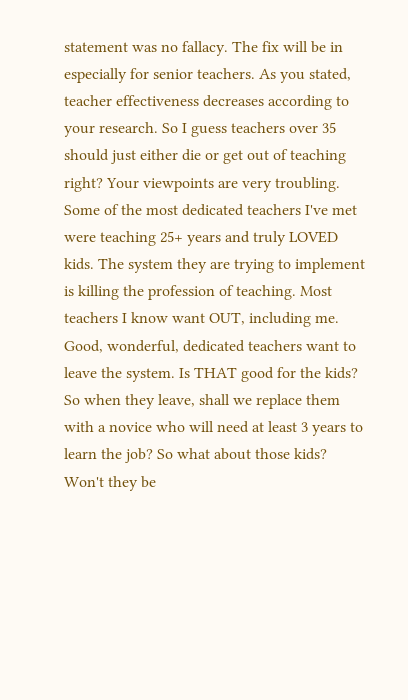statement was no fallacy. The fix will be in especially for senior teachers. As you stated, teacher effectiveness decreases according to your research. So I guess teachers over 35 should just either die or get out of teaching right? Your viewpoints are very troubling. Some of the most dedicated teachers I've met were teaching 25+ years and truly LOVED kids. The system they are trying to implement is killing the profession of teaching. Most teachers I know want OUT, including me. Good, wonderful, dedicated teachers want to leave the system. Is THAT good for the kids? So when they leave, shall we replace them with a novice who will need at least 3 years to learn the job? So what about those kids? Won't they be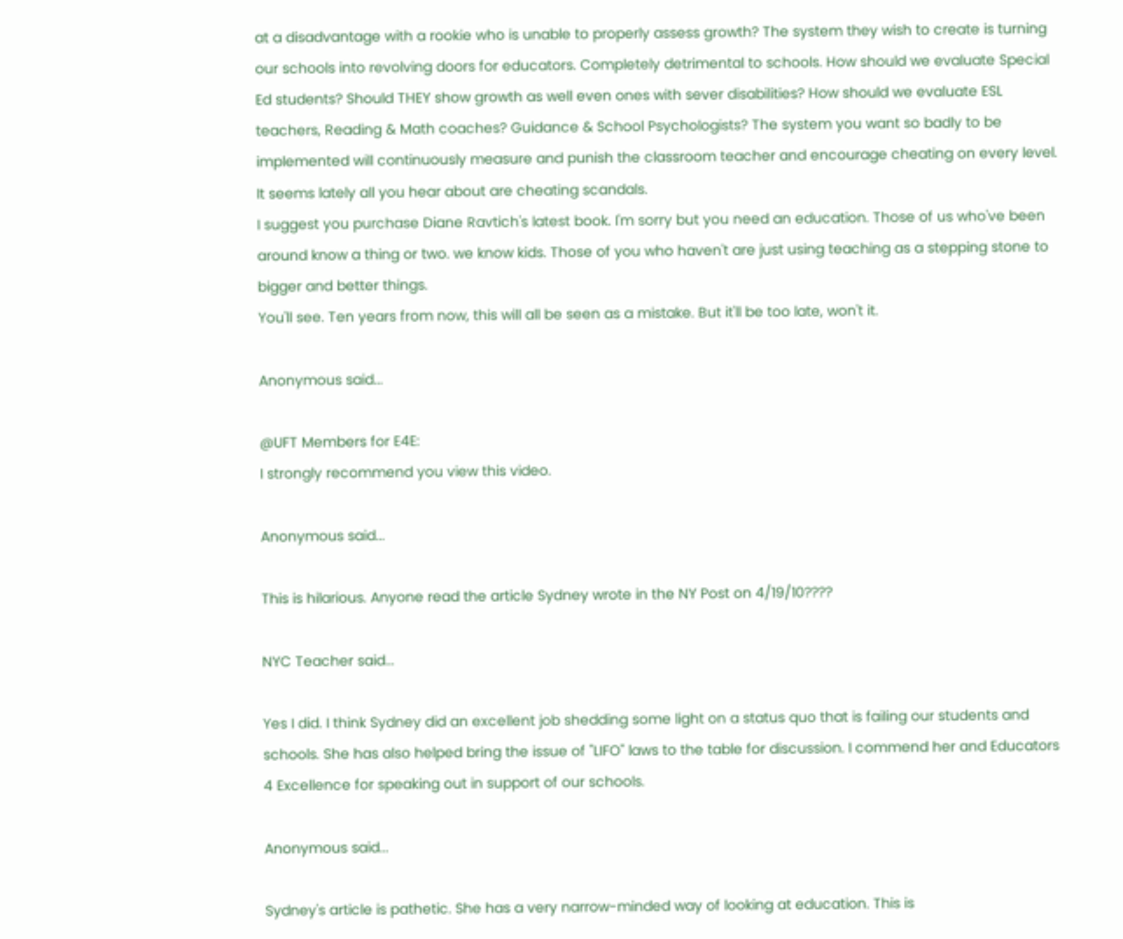at a disadvantage with a rookie who is unable to properly assess growth? The system they wish to create is turning our schools into revolving doors for educators. Completely detrimental to schools. How should we evaluate Special Ed students? Should THEY show growth as well even ones with sever disabilities? How should we evaluate ESL teachers, Reading & Math coaches? Guidance & School Psychologists? The system you want so badly to be implemented will continuously measure and punish the classroom teacher and encourage cheating on every level. It seems lately all you hear about are cheating scandals.
I suggest you purchase Diane Ravtich's latest book. I'm sorry but you need an education. Those of us who've been around know a thing or two. we know kids. Those of you who haven't are just using teaching as a stepping stone to bigger and better things.
You'll see. Ten years from now, this will all be seen as a mistake. But it'll be too late, won't it.

Anonymous said...

@UFT Members for E4E:
I strongly recommend you view this video.

Anonymous said...

This is hilarious. Anyone read the article Sydney wrote in the NY Post on 4/19/10????

NYC Teacher said...

Yes I did. I think Sydney did an excellent job shedding some light on a status quo that is failing our students and schools. She has also helped bring the issue of "LIFO" laws to the table for discussion. I commend her and Educators 4 Excellence for speaking out in support of our schools.

Anonymous said...

Sydney's article is pathetic. She has a very narrow-minded way of looking at education. This is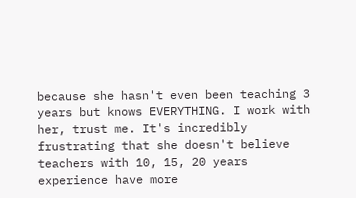because she hasn't even been teaching 3 years but knows EVERYTHING. I work with her, trust me. It's incredibly frustrating that she doesn't believe teachers with 10, 15, 20 years experience have more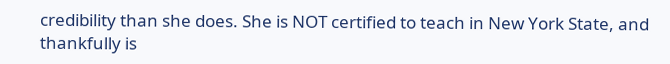credibility than she does. She is NOT certified to teach in New York State, and thankfully is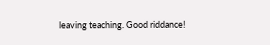leaving teaching. Good riddance!